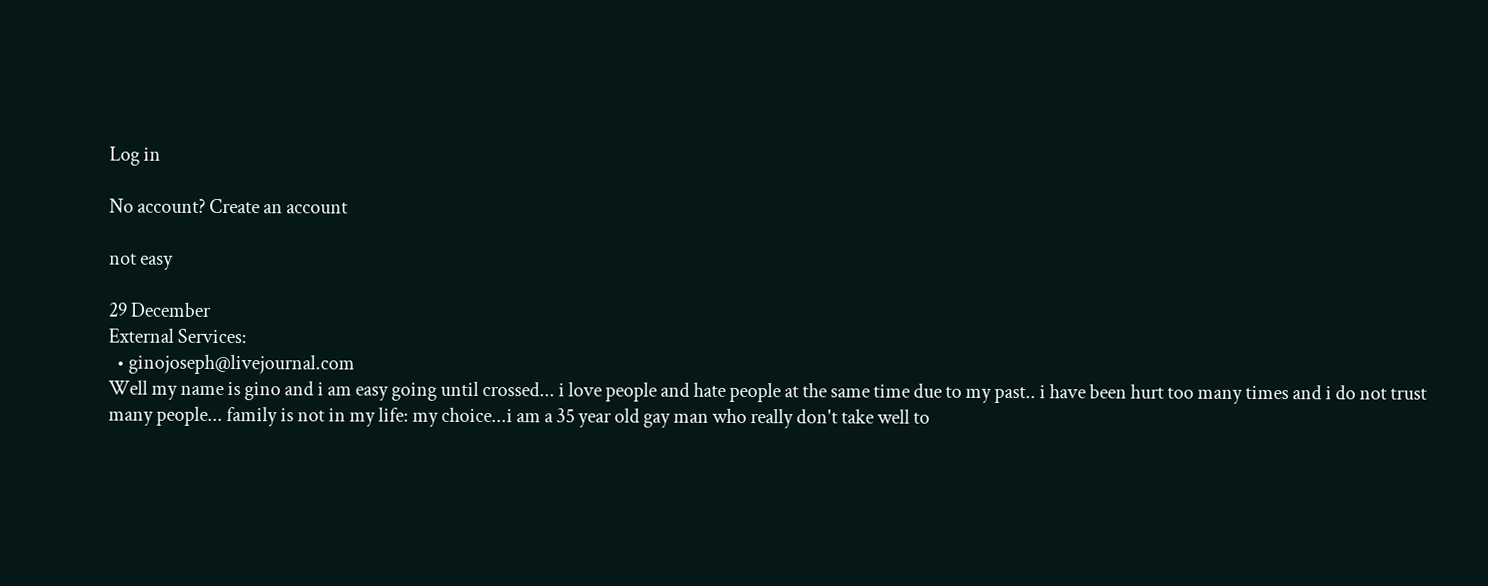Log in

No account? Create an account

not easy

29 December
External Services:
  • ginojoseph@livejournal.com
Well my name is gino and i am easy going until crossed... i love people and hate people at the same time due to my past.. i have been hurt too many times and i do not trust many people... family is not in my life: my choice...i am a 35 year old gay man who really don't take well to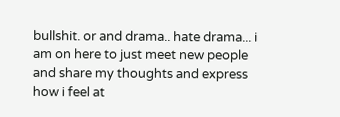bullshit. or and drama.. hate drama... i am on here to just meet new people and share my thoughts and express how i feel at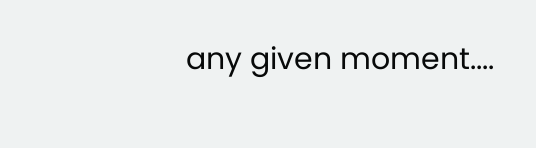any given moment....